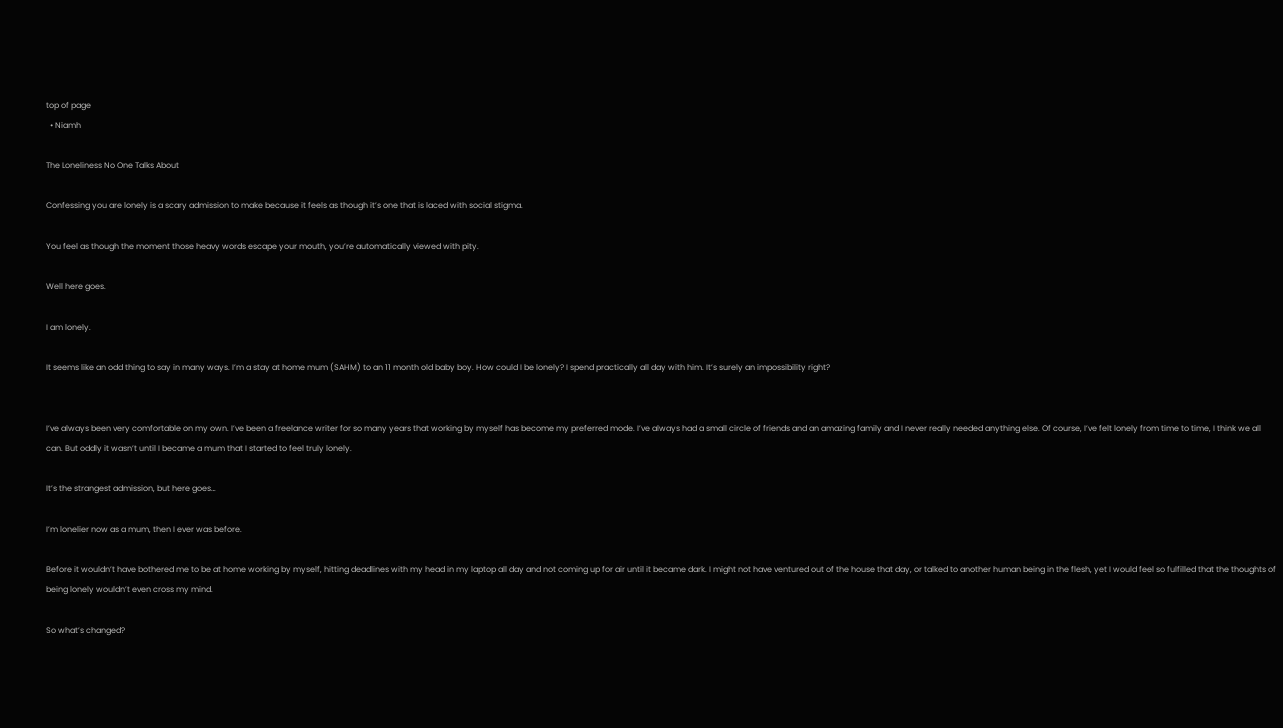top of page
  • Niamh

The Loneliness No One Talks About

Confessing you are lonely is a scary admission to make because it feels as though it’s one that is laced with social stigma.

You feel as though the moment those heavy words escape your mouth, you’re automatically viewed with pity.

Well here goes.

I am lonely.

It seems like an odd thing to say in many ways. I’m a stay at home mum (SAHM) to an 11 month old baby boy. How could I be lonely? I spend practically all day with him. It’s surely an impossibility right?


I’ve always been very comfortable on my own. I’ve been a freelance writer for so many years that working by myself has become my preferred mode. I’ve always had a small circle of friends and an amazing family and I never really needed anything else. Of course, I’ve felt lonely from time to time, I think we all can. But oddly it wasn’t until I became a mum that I started to feel truly lonely.

It’s the strangest admission, but here goes…

I’m lonelier now as a mum, then I ever was before.

Before it wouldn’t have bothered me to be at home working by myself, hitting deadlines with my head in my laptop all day and not coming up for air until it became dark. I might not have ventured out of the house that day, or talked to another human being in the flesh, yet I would feel so fulfilled that the thoughts of being lonely wouldn’t even cross my mind.

So what’s changed?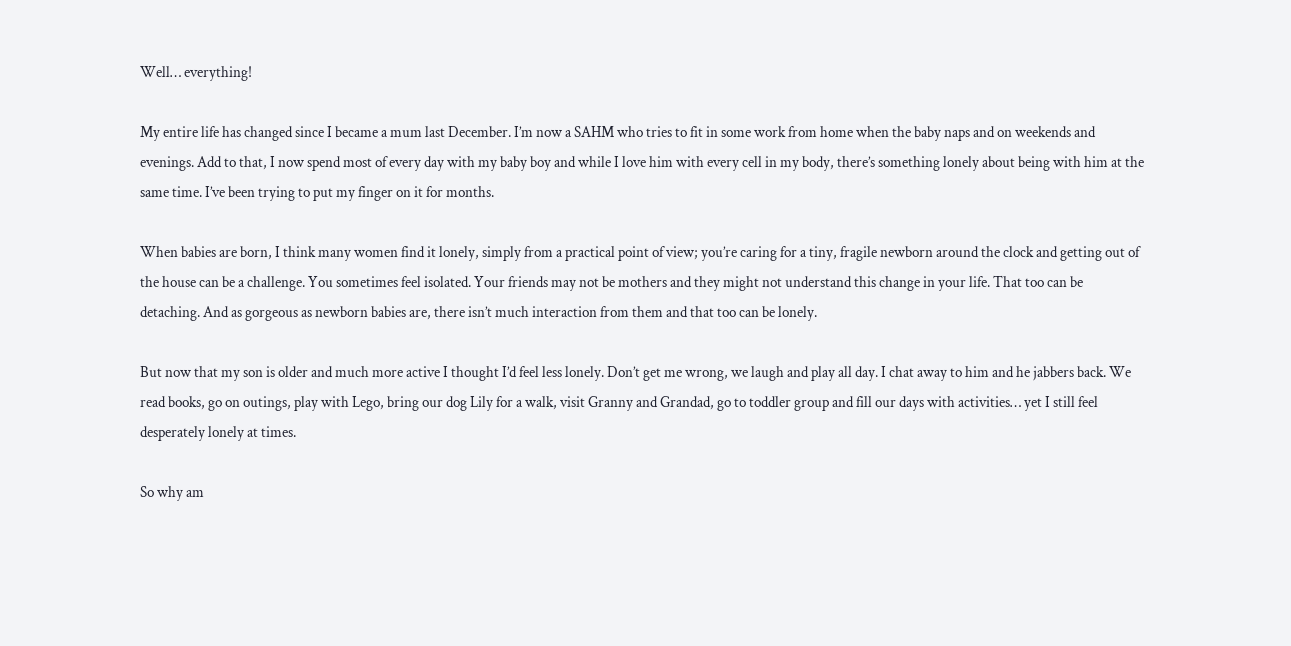Well… everything!

My entire life has changed since I became a mum last December. I’m now a SAHM who tries to fit in some work from home when the baby naps and on weekends and evenings. Add to that, I now spend most of every day with my baby boy and while I love him with every cell in my body, there’s something lonely about being with him at the same time. I’ve been trying to put my finger on it for months.

When babies are born, I think many women find it lonely, simply from a practical point of view; you’re caring for a tiny, fragile newborn around the clock and getting out of the house can be a challenge. You sometimes feel isolated. Your friends may not be mothers and they might not understand this change in your life. That too can be detaching. And as gorgeous as newborn babies are, there isn’t much interaction from them and that too can be lonely.

But now that my son is older and much more active I thought I’d feel less lonely. Don’t get me wrong, we laugh and play all day. I chat away to him and he jabbers back. We read books, go on outings, play with Lego, bring our dog Lily for a walk, visit Granny and Grandad, go to toddler group and fill our days with activities… yet I still feel desperately lonely at times.

So why am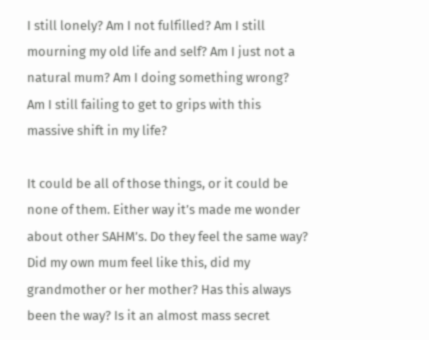I still lonely? Am I not fulfilled? Am I still mourning my old life and self? Am I just not a natural mum? Am I doing something wrong? Am I still failing to get to grips with this massive shift in my life?

It could be all of those things, or it could be none of them. Either way it’s made me wonder about other SAHM’s. Do they feel the same way? Did my own mum feel like this, did my grandmother or her mother? Has this always been the way? Is it an almost mass secret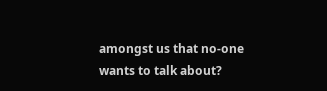amongst us that no-one wants to talk about?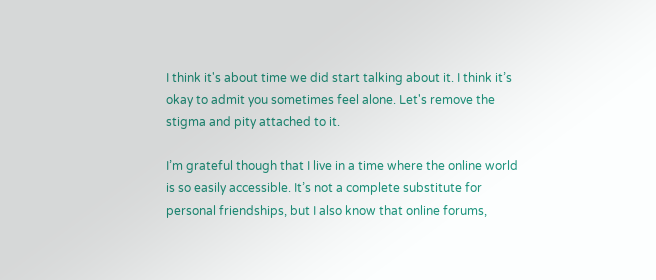I think it's about time we did start talking about it. I think it’s okay to admit you sometimes feel alone. Let's remove the stigma and pity attached to it.

I’m grateful though that I live in a time where the online world is so easily accessible. It’s not a complete substitute for personal friendships, but I also know that online forums,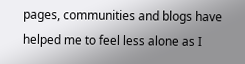pages, communities and blogs have helped me to feel less alone as I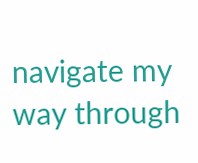navigate my way through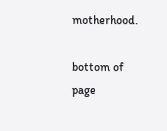motherhood.

bottom of page